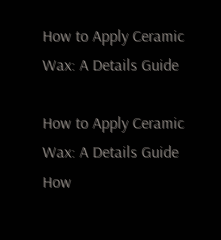How to Apply Ceramic Wax: A Details Guide

How to Apply Ceramic Wax: A Details Guide
How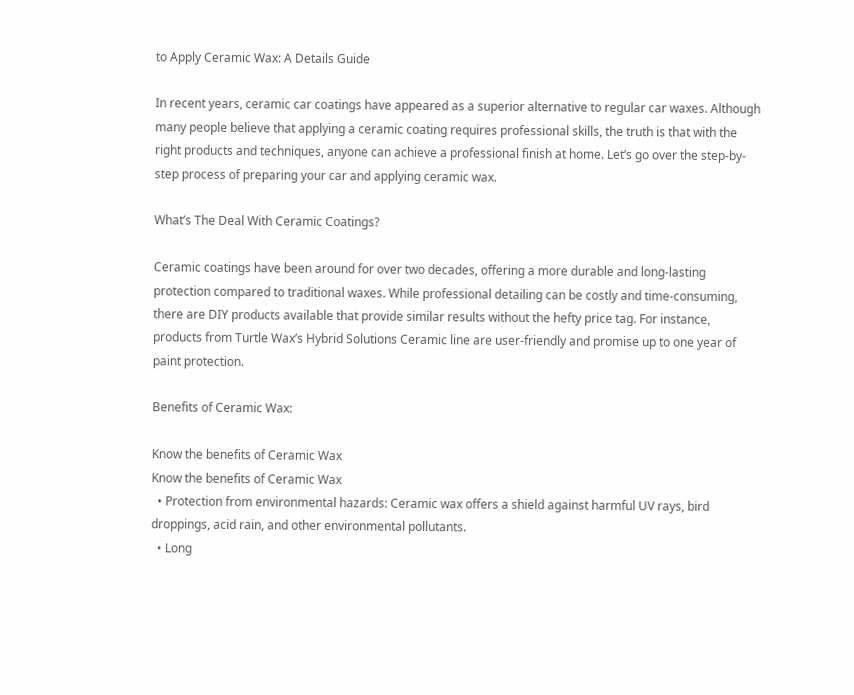to Apply Ceramic Wax: A Details Guide

In recent years, ceramic car coatings have appeared as a superior alternative to regular car waxes. Although many people believe that applying a ceramic coating requires professional skills, the truth is that with the right products and techniques, anyone can achieve a professional finish at home. Let’s go over the step-by-step process of preparing your car and applying ceramic wax.

What’s The Deal With Ceramic Coatings?

Ceramic coatings have been around for over two decades, offering a more durable and long-lasting protection compared to traditional waxes. While professional detailing can be costly and time-consuming, there are DIY products available that provide similar results without the hefty price tag. For instance, products from Turtle Wax’s Hybrid Solutions Ceramic line are user-friendly and promise up to one year of paint protection.

Benefits of Ceramic Wax:

Know the benefits of Ceramic Wax
Know the benefits of Ceramic Wax
  • Protection from environmental hazards: Ceramic wax offers a shield against harmful UV rays, bird droppings, acid rain, and other environmental pollutants.
  • Long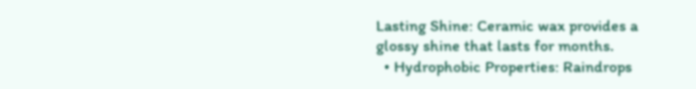Lasting Shine: Ceramic wax provides a glossy shine that lasts for months.
  • Hydrophobic Properties: Raindrops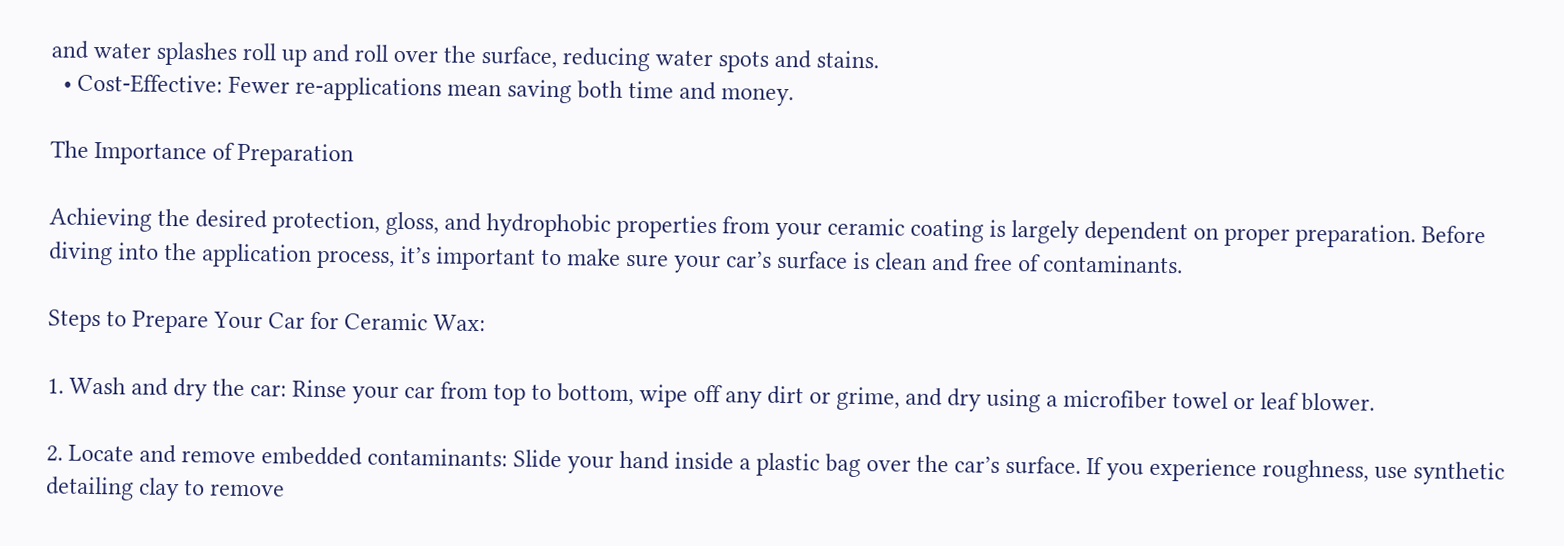and water splashes roll up and roll over the surface, reducing water spots and stains.
  • Cost-Effective: Fewer re-applications mean saving both time and money.

The Importance of Preparation

Achieving the desired protection, gloss, and hydrophobic properties from your ceramic coating is largely dependent on proper preparation. Before diving into the application process, it’s important to make sure your car’s surface is clean and free of contaminants.

Steps to Prepare Your Car for Ceramic Wax:

1. Wash and dry the car: Rinse your car from top to bottom, wipe off any dirt or grime, and dry using a microfiber towel or leaf blower.

2. Locate and remove embedded contaminants: Slide your hand inside a plastic bag over the car’s surface. If you experience roughness, use synthetic detailing clay to remove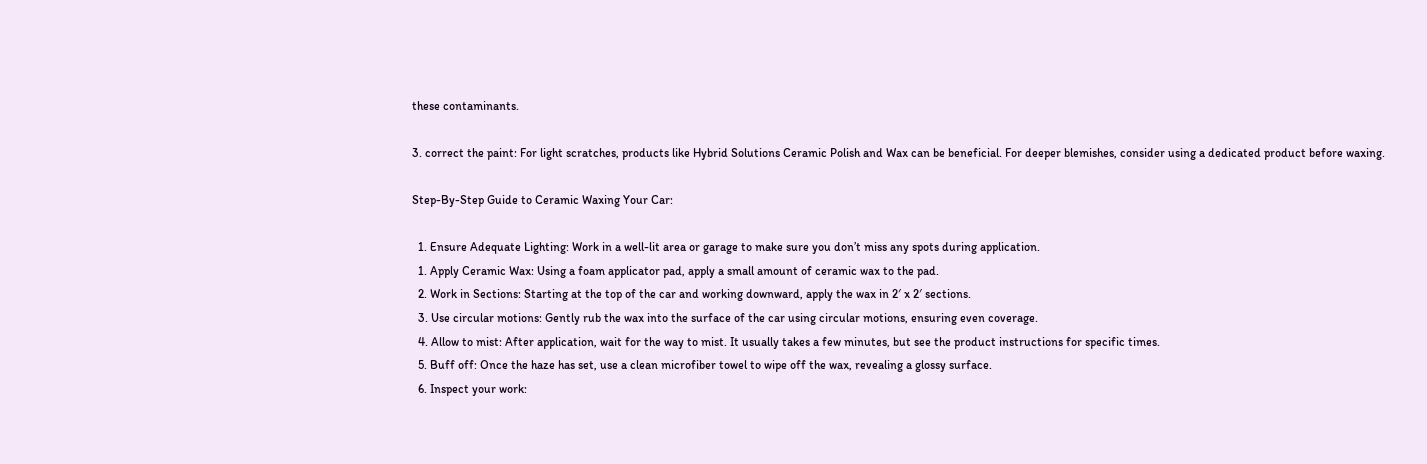these contaminants.

3. correct the paint: For light scratches, products like Hybrid Solutions Ceramic Polish and Wax can be beneficial. For deeper blemishes, consider using a dedicated product before waxing.

Step-By-Step Guide to Ceramic Waxing Your Car:

  1. Ensure Adequate Lighting: Work in a well-lit area or garage to make sure you don’t miss any spots during application.
  1. Apply Ceramic Wax: Using a foam applicator pad, apply a small amount of ceramic wax to the pad.
  2. Work in Sections: Starting at the top of the car and working downward, apply the wax in 2′ x 2′ sections.
  3. Use circular motions: Gently rub the wax into the surface of the car using circular motions, ensuring even coverage.
  4. Allow to mist: After application, wait for the way to mist. It usually takes a few minutes, but see the product instructions for specific times.
  5. Buff off: Once the haze has set, use a clean microfiber towel to wipe off the wax, revealing a glossy surface.
  6. Inspect your work: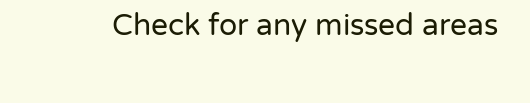Check for any missed areas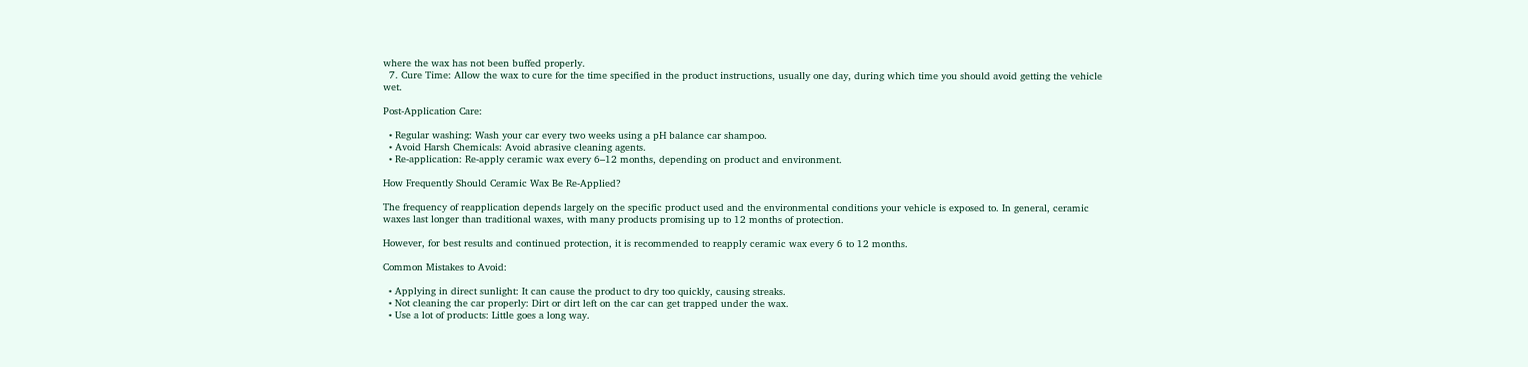where the wax has not been buffed properly.
  7. Cure Time: Allow the wax to cure for the time specified in the product instructions, usually one day, during which time you should avoid getting the vehicle wet.

Post-Application Care:

  • Regular washing: Wash your car every two weeks using a pH balance car shampoo.
  • Avoid Harsh Chemicals: Avoid abrasive cleaning agents.
  • Re-application: Re-apply ceramic wax every 6–12 months, depending on product and environment.

How Frequently Should Ceramic Wax Be Re-Applied?

The frequency of reapplication depends largely on the specific product used and the environmental conditions your vehicle is exposed to. In general, ceramic waxes last longer than traditional waxes, with many products promising up to 12 months of protection.

However, for best results and continued protection, it is recommended to reapply ceramic wax every 6 to 12 months.

Common Mistakes to Avoid:

  • Applying in direct sunlight: It can cause the product to dry too quickly, causing streaks.
  • Not cleaning the car properly: Dirt or dirt left on the car can get trapped under the wax.
  • Use a lot of products: Little goes a long way.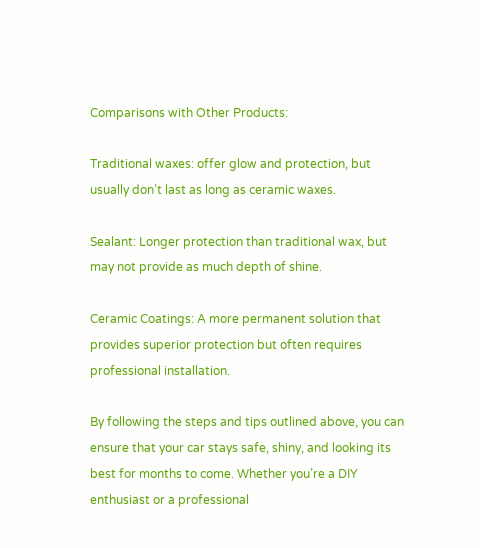Comparisons with Other Products:

Traditional waxes: offer glow and protection, but usually don’t last as long as ceramic waxes.

Sealant: Longer protection than traditional wax, but may not provide as much depth of shine.

Ceramic Coatings: A more permanent solution that provides superior protection but often requires professional installation.

By following the steps and tips outlined above, you can ensure that your car stays safe, shiny, and looking its best for months to come. Whether you’re a DIY enthusiast or a professional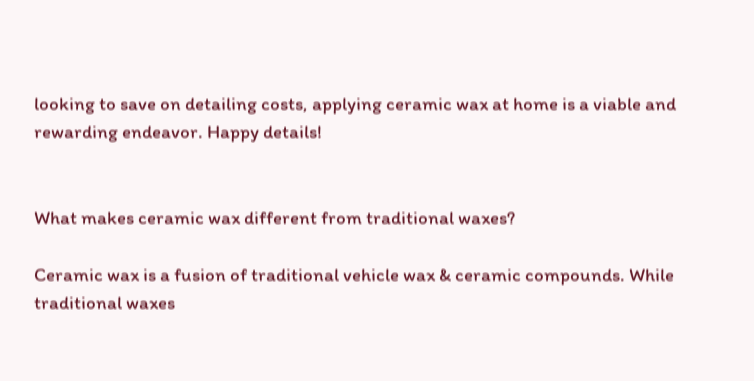looking to save on detailing costs, applying ceramic wax at home is a viable and rewarding endeavor. Happy details!


What makes ceramic wax different from traditional waxes?

Ceramic wax is a fusion of traditional vehicle wax & ceramic compounds. While traditional waxes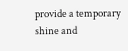provide a temporary shine and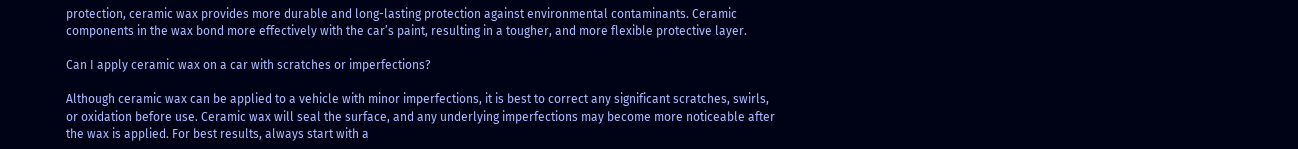protection, ceramic wax provides more durable and long-lasting protection against environmental contaminants. Ceramic components in the wax bond more effectively with the car’s paint, resulting in a tougher, and more flexible protective layer.

Can I apply ceramic wax on a car with scratches or imperfections?

Although ceramic wax can be applied to a vehicle with minor imperfections, it is best to correct any significant scratches, swirls, or oxidation before use. Ceramic wax will seal the surface, and any underlying imperfections may become more noticeable after the wax is applied. For best results, always start with a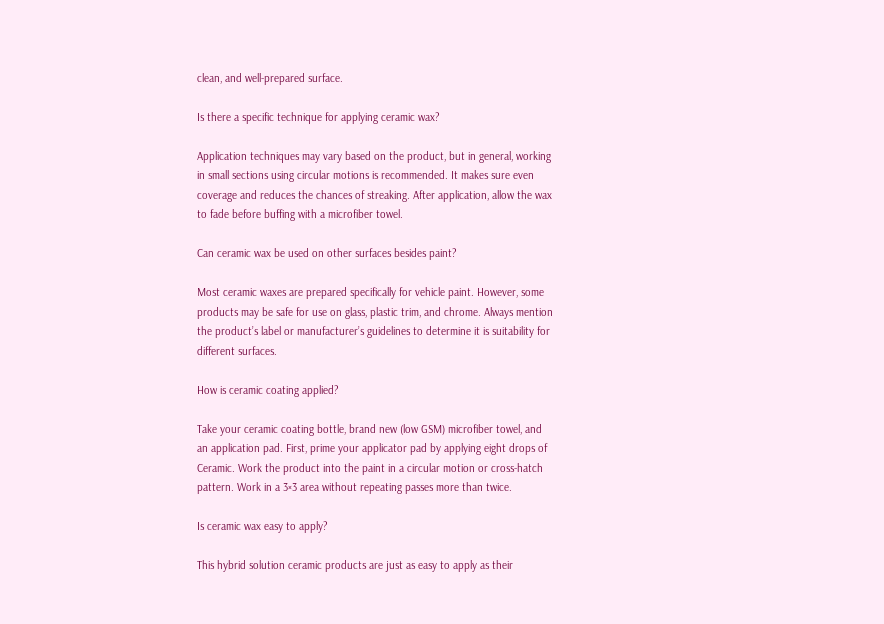clean, and well-prepared surface.

Is there a specific technique for applying ceramic wax?

Application techniques may vary based on the product, but in general, working in small sections using circular motions is recommended. It makes sure even coverage and reduces the chances of streaking. After application, allow the wax to fade before buffing with a microfiber towel.

Can ceramic wax be used on other surfaces besides paint?

Most ceramic waxes are prepared specifically for vehicle paint. However, some products may be safe for use on glass, plastic trim, and chrome. Always mention the product’s label or manufacturer’s guidelines to determine it is suitability for different surfaces.

How is ceramic coating applied?

Take your ceramic coating bottle, brand new (low GSM) microfiber towel, and an application pad. First, prime your applicator pad by applying eight drops of Ceramic. Work the product into the paint in a circular motion or cross-hatch pattern. Work in a 3×3 area without repeating passes more than twice.

Is ceramic wax easy to apply?

This hybrid solution ceramic products are just as easy to apply as their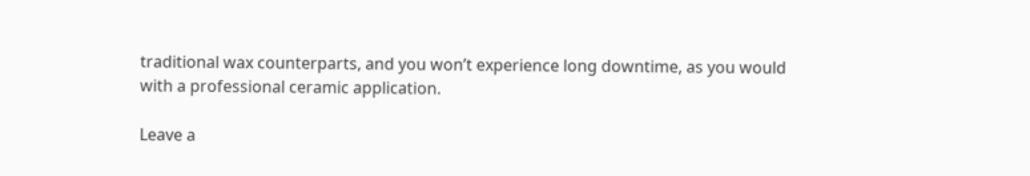traditional wax counterparts, and you won’t experience long downtime, as you would with a professional ceramic application.

Leave a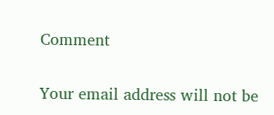Comment

Your email address will not be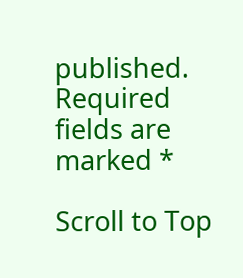published. Required fields are marked *

Scroll to Top